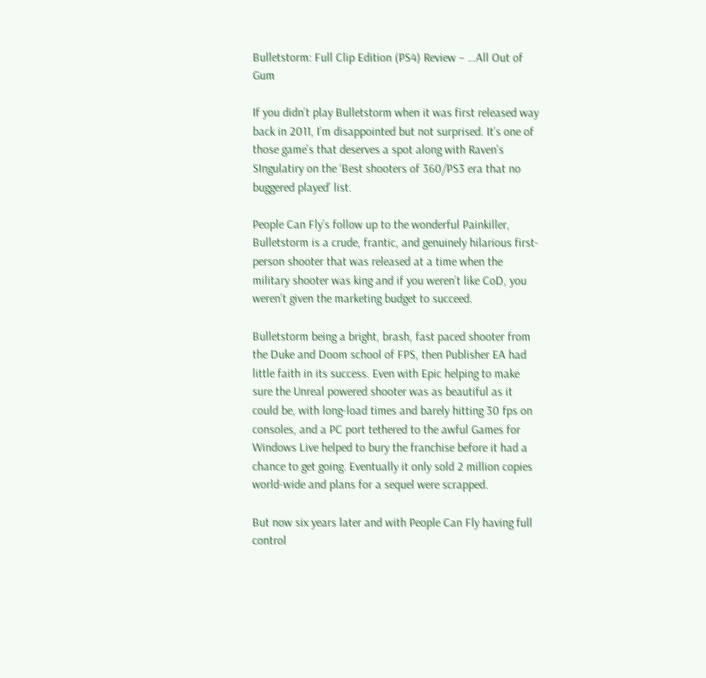Bulletstorm: Full Clip Edition (PS4) Review – …All Out of Gum

If you didn’t play Bulletstorm when it was first released way back in 2011, I’m disappointed but not surprised. It’s one of those game’s that deserves a spot along with Raven’s SIngulatiry on the ‘Best shooters of 360/PS3 era that no buggered played’ list.

People Can Fly’s follow up to the wonderful Painkiller, Bulletstorm is a crude, frantic, and genuinely hilarious first-person shooter that was released at a time when the military shooter was king and if you weren’t like CoD, you weren’t given the marketing budget to succeed.

Bulletstorm being a bright, brash, fast paced shooter from the Duke and Doom school of FPS, then Publisher EA had little faith in its success. Even with Epic helping to make sure the Unreal powered shooter was as beautiful as it could be, with long-load times and barely hitting 30 fps on consoles, and a PC port tethered to the awful Games for Windows Live helped to bury the franchise before it had a chance to get going. Eventually it only sold 2 million copies world-wide and plans for a sequel were scrapped.

But now six years later and with People Can Fly having full control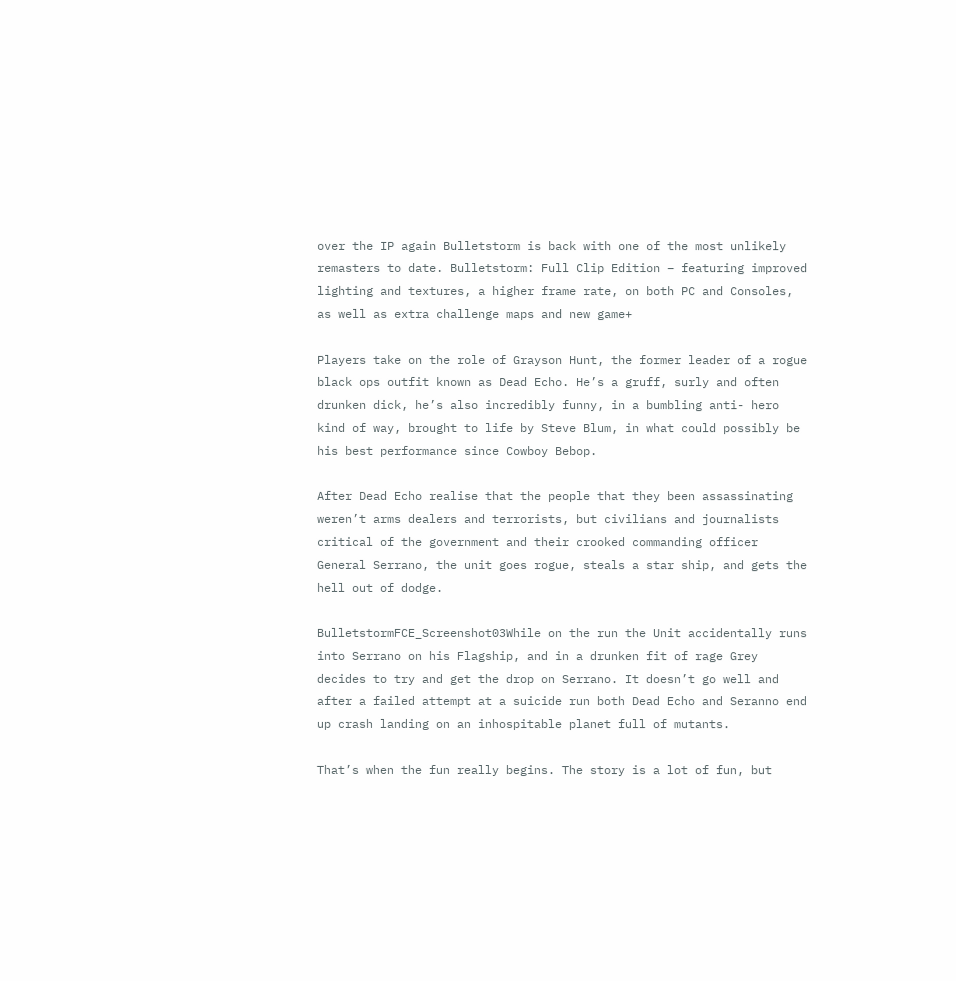over the IP again Bulletstorm is back with one of the most unlikely remasters to date. Bulletstorm: Full Clip Edition – featuring improved lighting and textures, a higher frame rate, on both PC and Consoles, as well as extra challenge maps and new game+

Players take on the role of Grayson Hunt, the former leader of a rogue black ops outfit known as Dead Echo. He’s a gruff, surly and often drunken dick, he’s also incredibly funny, in a bumbling anti- hero kind of way, brought to life by Steve Blum, in what could possibly be his best performance since Cowboy Bebop.

After Dead Echo realise that the people that they been assassinating weren’t arms dealers and terrorists, but civilians and journalists critical of the government and their crooked commanding officer General Serrano, the unit goes rogue, steals a star ship, and gets the hell out of dodge.

BulletstormFCE_Screenshot03While on the run the Unit accidentally runs into Serrano on his Flagship, and in a drunken fit of rage Grey decides to try and get the drop on Serrano. It doesn’t go well and after a failed attempt at a suicide run both Dead Echo and Seranno end up crash landing on an inhospitable planet full of mutants.

That’s when the fun really begins. The story is a lot of fun, but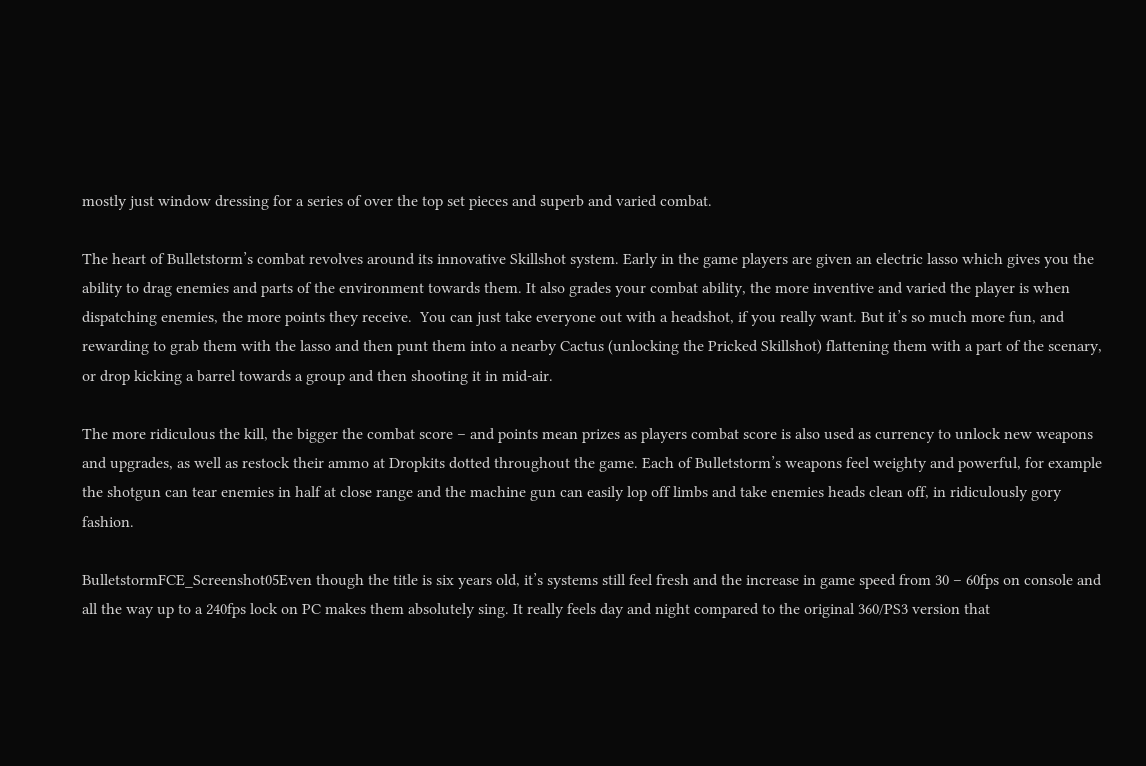mostly just window dressing for a series of over the top set pieces and superb and varied combat.

The heart of Bulletstorm’s combat revolves around its innovative Skillshot system. Early in the game players are given an electric lasso which gives you the ability to drag enemies and parts of the environment towards them. It also grades your combat ability, the more inventive and varied the player is when dispatching enemies, the more points they receive.  You can just take everyone out with a headshot, if you really want. But it’s so much more fun, and rewarding to grab them with the lasso and then punt them into a nearby Cactus (unlocking the Pricked Skillshot) flattening them with a part of the scenary, or drop kicking a barrel towards a group and then shooting it in mid-air.

The more ridiculous the kill, the bigger the combat score – and points mean prizes as players combat score is also used as currency to unlock new weapons and upgrades, as well as restock their ammo at Dropkits dotted throughout the game. Each of Bulletstorm’s weapons feel weighty and powerful, for example the shotgun can tear enemies in half at close range and the machine gun can easily lop off limbs and take enemies heads clean off, in ridiculously gory fashion.

BulletstormFCE_Screenshot05Even though the title is six years old, it’s systems still feel fresh and the increase in game speed from 30 – 60fps on console and all the way up to a 240fps lock on PC makes them absolutely sing. It really feels day and night compared to the original 360/PS3 version that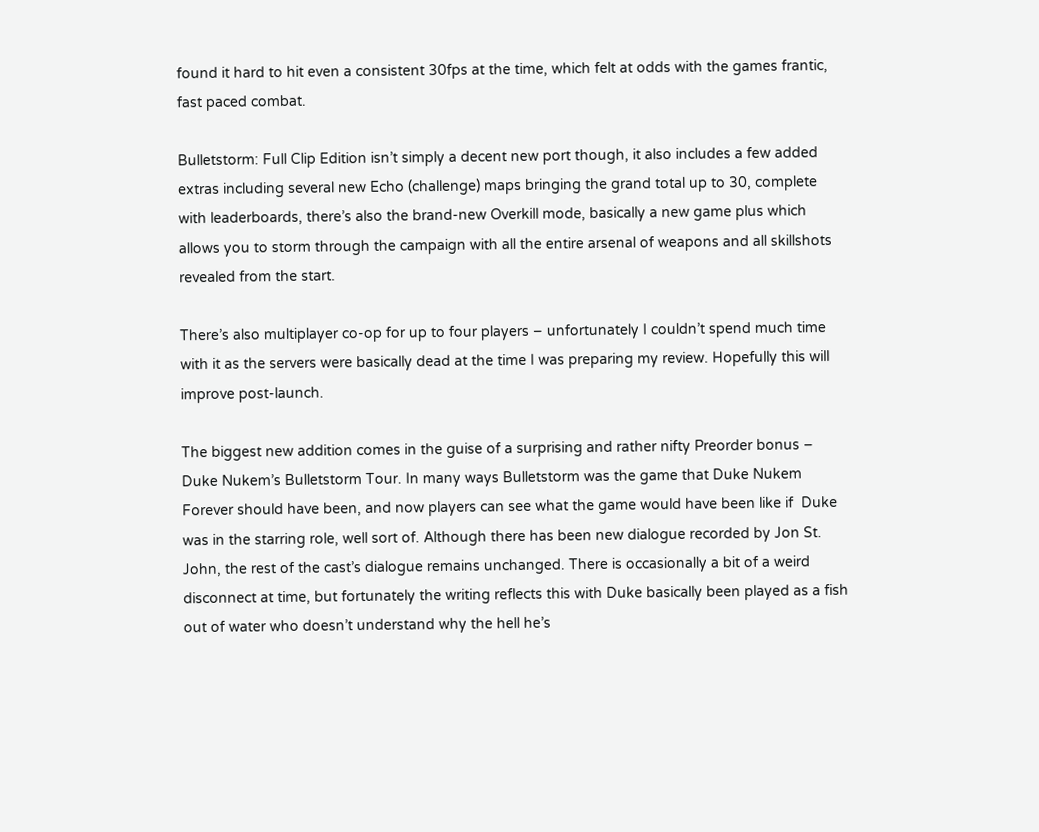found it hard to hit even a consistent 30fps at the time, which felt at odds with the games frantic, fast paced combat.

Bulletstorm: Full Clip Edition isn’t simply a decent new port though, it also includes a few added extras including several new Echo (challenge) maps bringing the grand total up to 30, complete with leaderboards, there’s also the brand-new Overkill mode, basically a new game plus which allows you to storm through the campaign with all the entire arsenal of weapons and all skillshots revealed from the start.

There’s also multiplayer co-op for up to four players – unfortunately I couldn’t spend much time with it as the servers were basically dead at the time I was preparing my review. Hopefully this will improve post-launch.

The biggest new addition comes in the guise of a surprising and rather nifty Preorder bonus – Duke Nukem’s Bulletstorm Tour. In many ways Bulletstorm was the game that Duke Nukem Forever should have been, and now players can see what the game would have been like if  Duke was in the starring role, well sort of. Although there has been new dialogue recorded by Jon St. John, the rest of the cast’s dialogue remains unchanged. There is occasionally a bit of a weird disconnect at time, but fortunately the writing reflects this with Duke basically been played as a fish out of water who doesn’t understand why the hell he’s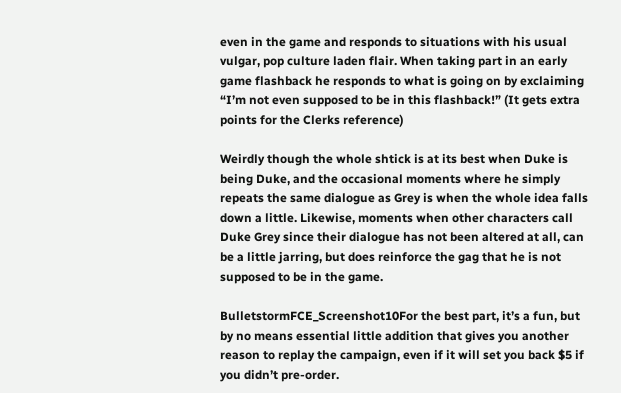even in the game and responds to situations with his usual vulgar, pop culture laden flair. When taking part in an early game flashback he responds to what is going on by exclaiming “I’m not even supposed to be in this flashback!” (It gets extra points for the Clerks reference)

Weirdly though the whole shtick is at its best when Duke is being Duke, and the occasional moments where he simply repeats the same dialogue as Grey is when the whole idea falls down a little. Likewise, moments when other characters call Duke Grey since their dialogue has not been altered at all, can be a little jarring, but does reinforce the gag that he is not supposed to be in the game.

BulletstormFCE_Screenshot10For the best part, it’s a fun, but by no means essential little addition that gives you another reason to replay the campaign, even if it will set you back $5 if you didn’t pre-order.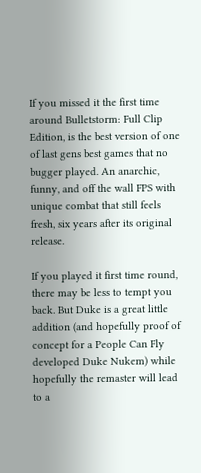If you missed it the first time around Bulletstorm: Full Clip Edition, is the best version of one of last gens best games that no bugger played. An anarchic, funny, and off the wall FPS with unique combat that still feels fresh, six years after its original release.

If you played it first time round, there may be less to tempt you back. But Duke is a great little addition (and hopefully proof of concept for a People Can Fly developed Duke Nukem) while hopefully the remaster will lead to a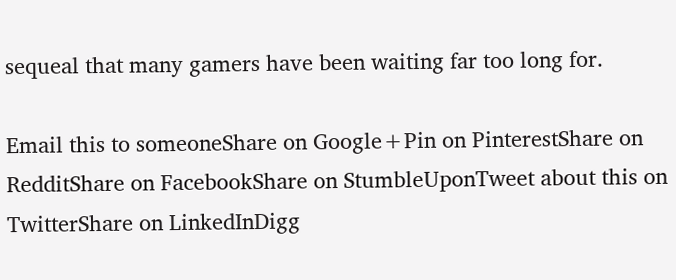sequeal that many gamers have been waiting far too long for.

Email this to someoneShare on Google+Pin on PinterestShare on RedditShare on FacebookShare on StumbleUponTweet about this on TwitterShare on LinkedInDigg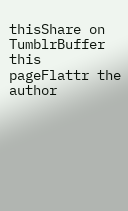thisShare on TumblrBuffer this pageFlattr the author